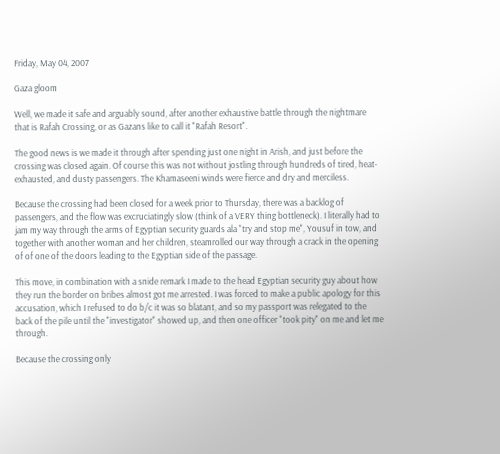Friday, May 04, 2007

Gaza gloom

Well, we made it safe and arguably sound, after another exhaustive battle through the nightmare that is Rafah Crossing, or as Gazans like to call it "Rafah Resort".

The good news is we made it through after spending just one night in Arish, and just before the crossing was closed again. Of course this was not without jostling through hundreds of tired, heat-exhausted, and dusty passengers. The Khamaseeni winds were fierce and dry and merciless.

Because the crossing had been closed for a week prior to Thursday, there was a backlog of passengers, and the flow was excruciatingly slow (think of a VERY thing bottleneck). I literally had to jam my way through the arms of Egyptian security guards ala "try and stop me", Yousuf in tow, and together with another woman and her children, steamrolled our way through a crack in the opening of of one of the doors leading to the Egyptian side of the passage.

This move, in combination with a snide remark I made to the head Egyptian security guy about how they run the border on bribes almost got me arrested. I was forced to make a public apology for this accusation, which I refused to do b/c it was so blatant, and so my passport was relegated to the back of the pile until the "investigator" showed up, and then one officer "took pity" on me and let me through.

Because the crossing only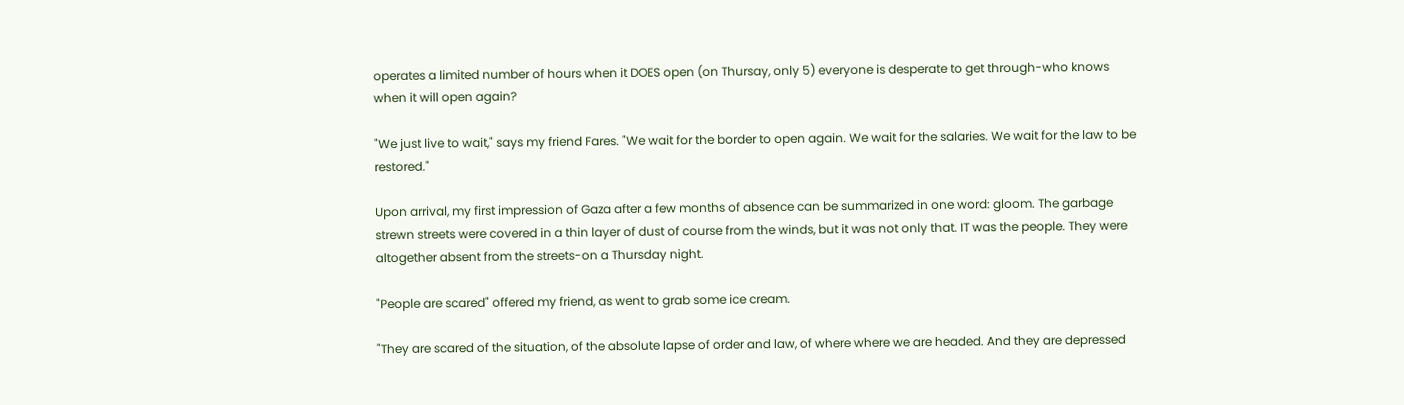operates a limited number of hours when it DOES open (on Thursay, only 5) everyone is desperate to get through-who knows when it will open again?

"We just live to wait," says my friend Fares. "We wait for the border to open again. We wait for the salaries. We wait for the law to be restored."

Upon arrival, my first impression of Gaza after a few months of absence can be summarized in one word: gloom. The garbage strewn streets were covered in a thin layer of dust of course from the winds, but it was not only that. IT was the people. They were altogether absent from the streets-on a Thursday night.

"People are scared" offered my friend, as went to grab some ice cream.

"They are scared of the situation, of the absolute lapse of order and law, of where where we are headed. And they are depressed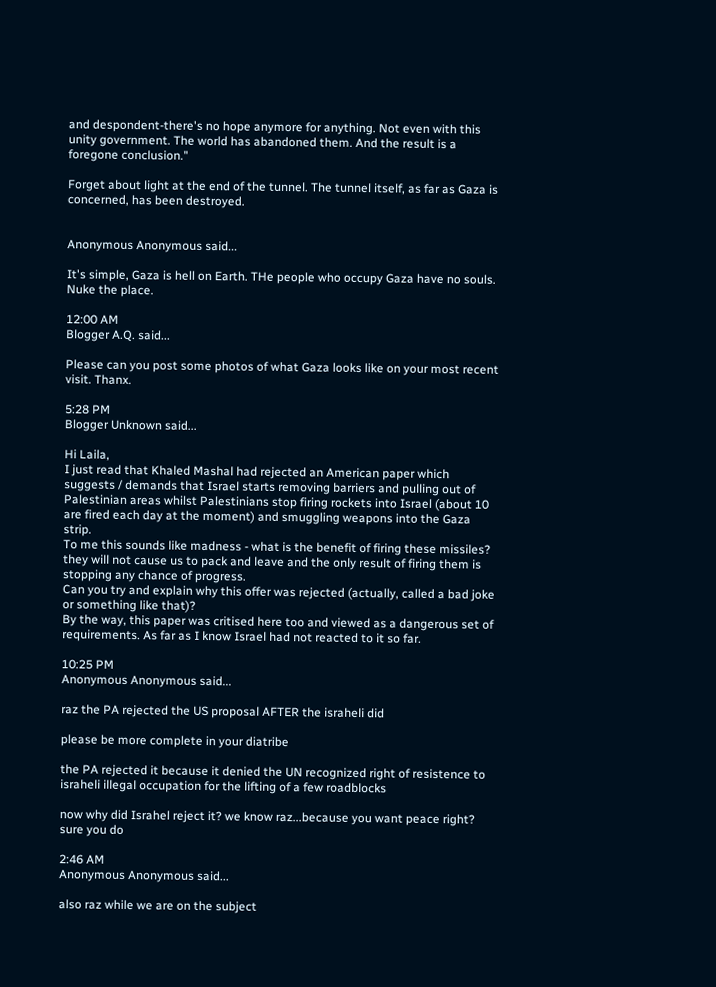and despondent-there's no hope anymore for anything. Not even with this unity government. The world has abandoned them. And the result is a foregone conclusion."

Forget about light at the end of the tunnel. The tunnel itself, as far as Gaza is concerned, has been destroyed.


Anonymous Anonymous said...

It's simple, Gaza is hell on Earth. THe people who occupy Gaza have no souls. Nuke the place.

12:00 AM
Blogger A.Q. said...

Please can you post some photos of what Gaza looks like on your most recent visit. Thanx.

5:28 PM
Blogger Unknown said...

Hi Laila,
I just read that Khaled Mashal had rejected an American paper which suggests / demands that Israel starts removing barriers and pulling out of Palestinian areas whilst Palestinians stop firing rockets into Israel (about 10 are fired each day at the moment) and smuggling weapons into the Gaza strip.
To me this sounds like madness - what is the benefit of firing these missiles? they will not cause us to pack and leave and the only result of firing them is stopping any chance of progress.
Can you try and explain why this offer was rejected (actually, called a bad joke or something like that)?
By the way, this paper was critised here too and viewed as a dangerous set of requirements. As far as I know Israel had not reacted to it so far.

10:25 PM
Anonymous Anonymous said...

raz the PA rejected the US proposal AFTER the israheli did

please be more complete in your diatribe

the PA rejected it because it denied the UN recognized right of resistence to israheli illegal occupation for the lifting of a few roadblocks

now why did Israhel reject it? we know raz...because you want peace right? sure you do

2:46 AM
Anonymous Anonymous said...

also raz while we are on the subject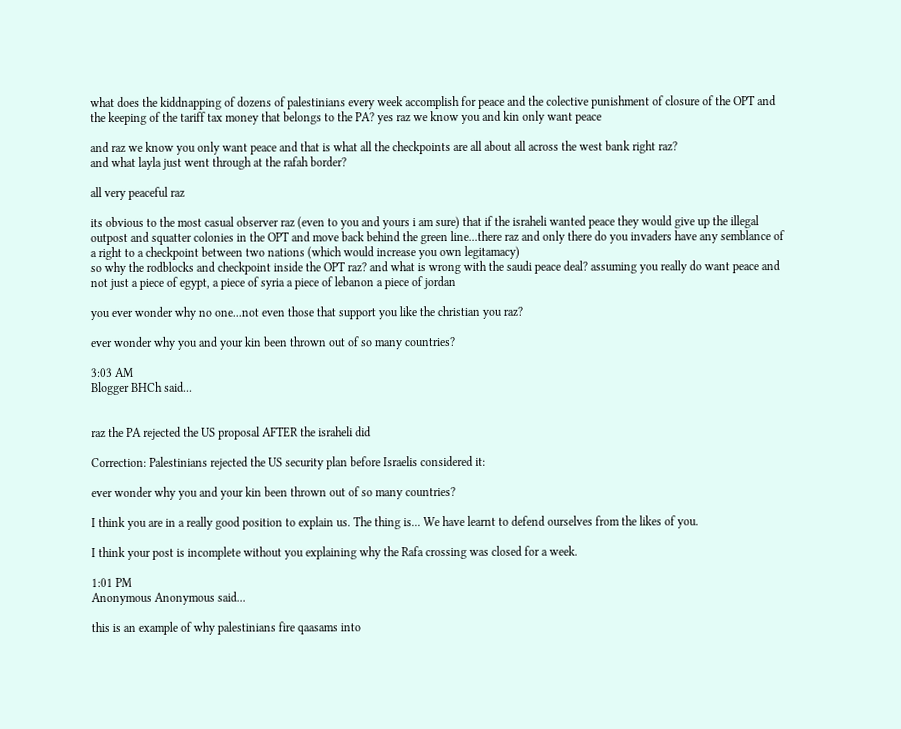what does the kiddnapping of dozens of palestinians every week accomplish for peace and the colective punishment of closure of the OPT and the keeping of the tariff tax money that belongs to the PA? yes raz we know you and kin only want peace

and raz we know you only want peace and that is what all the checkpoints are all about all across the west bank right raz?
and what layla just went through at the rafah border?

all very peaceful raz

its obvious to the most casual observer raz (even to you and yours i am sure) that if the israheli wanted peace they would give up the illegal outpost and squatter colonies in the OPT and move back behind the green line...there raz and only there do you invaders have any semblance of a right to a checkpoint between two nations (which would increase you own legitamacy)
so why the rodblocks and checkpoint inside the OPT raz? and what is wrong with the saudi peace deal? assuming you really do want peace and not just a piece of egypt, a piece of syria a piece of lebanon a piece of jordan

you ever wonder why no one...not even those that support you like the christian you raz?

ever wonder why you and your kin been thrown out of so many countries?

3:03 AM
Blogger BHCh said...


raz the PA rejected the US proposal AFTER the israheli did

Correction: Palestinians rejected the US security plan before Israelis considered it:

ever wonder why you and your kin been thrown out of so many countries?

I think you are in a really good position to explain us. The thing is... We have learnt to defend ourselves from the likes of you.

I think your post is incomplete without you explaining why the Rafa crossing was closed for a week.

1:01 PM
Anonymous Anonymous said...

this is an example of why palestinians fire qaasams into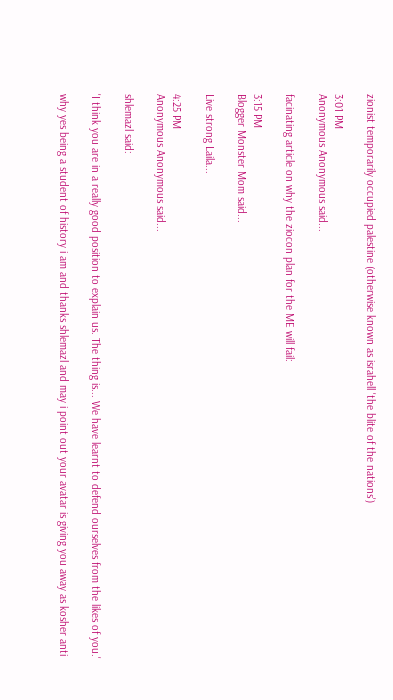zionist temporarily occupied palestine (otherwise known as israhell 'the blite of the nations')

3:01 PM
Anonymous Anonymous said...

facinating article on why the ziocon plan for the ME will fail:

3:15 PM
Blogger Monster Mom said...

Live strong Laila...

4:25 PM
Anonymous Anonymous said...

shlemazl said:

'I think you are in a really good position to explain us. The thing is... We have learnt to defend ourselves from the likes of you.'

why yes being a student of history i am and thanks shlemazl and may i point out your avatar is giving you away as kosher anti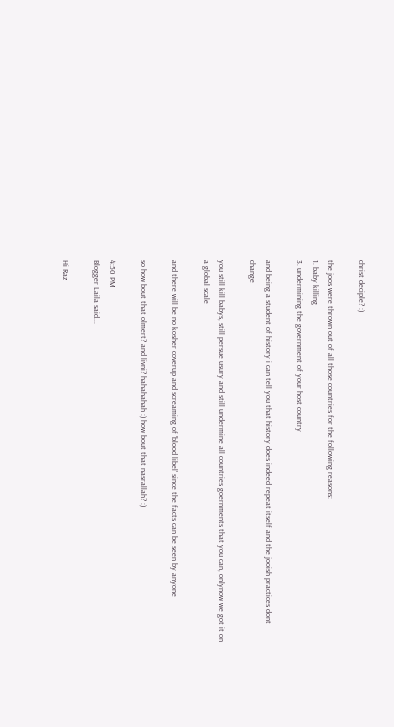christ deciple? :)

the joos were thrown out of all those countries for the following reasons:
1. baby killing
3. undermining the government of your host country

and being a student of history i can tell you that history does indeed repeat itself and the jooish practices dont change

you still kill babys, still persue usury and still undermine all countries goernments that you can, onlynow we got it on a global scale

and there will be no kosher coverup and screaming of 'blood libel' since the facts can be seen by anyone

so how bout that olmert? and livni? hahahahah :) how bout that nasrallah? :)

4:50 PM
Blogger Laila said...

Hi Raz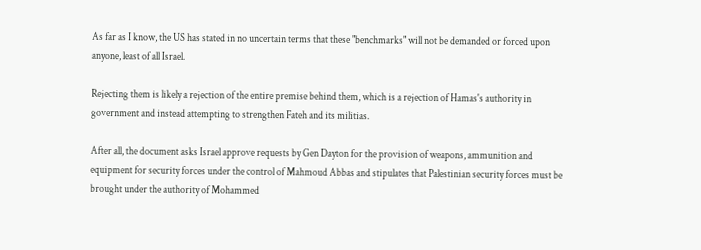As far as I know, the US has stated in no uncertain terms that these "benchmarks" will not be demanded or forced upon anyone, least of all Israel.

Rejecting them is likely a rejection of the entire premise behind them, which is a rejection of Hamas's authority in government and instead attempting to strengthen Fateh and its militias.

After all, the document asks Israel approve requests by Gen Dayton for the provision of weapons, ammunition and equipment for security forces under the control of Mahmoud Abbas and stipulates that Palestinian security forces must be brought under the authority of Mohammed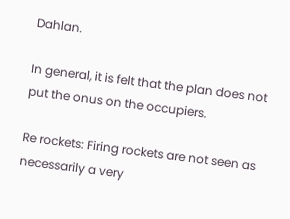Dahlan.

In general, it is felt that the plan does not put the onus on the occupiers.

Re rockets: Firing rockets are not seen as necessarily a very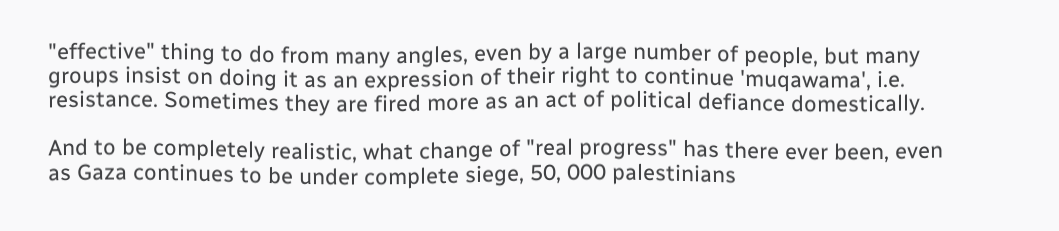"effective" thing to do from many angles, even by a large number of people, but many groups insist on doing it as an expression of their right to continue 'muqawama', i.e. resistance. Sometimes they are fired more as an act of political defiance domestically.

And to be completely realistic, what change of "real progress" has there ever been, even as Gaza continues to be under complete siege, 50, 000 palestinians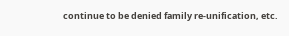continue to be denied family re-unification, etc.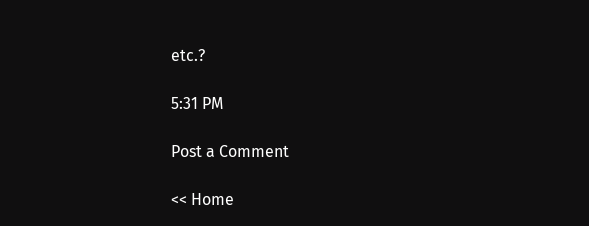etc.?

5:31 PM

Post a Comment

<< Home